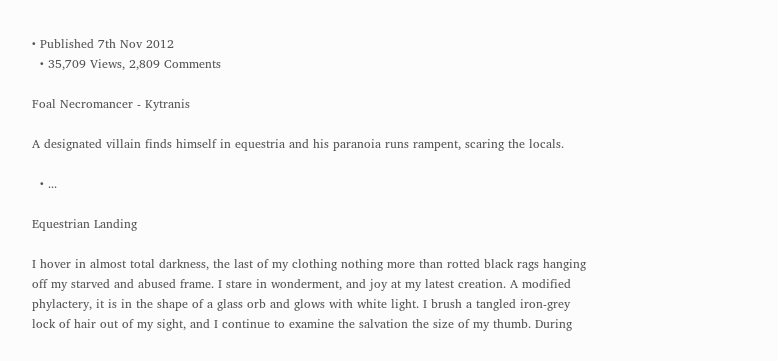• Published 7th Nov 2012
  • 35,709 Views, 2,809 Comments

Foal Necromancer - Kytranis

A designated villain finds himself in equestria and his paranoia runs rampent, scaring the locals.

  • ...

Equestrian Landing

I hover in almost total darkness, the last of my clothing nothing more than rotted black rags hanging off my starved and abused frame. I stare in wonderment, and joy at my latest creation. A modified phylactery, it is in the shape of a glass orb and glows with white light. I brush a tangled iron-grey lock of hair out of my sight, and I continue to examine the salvation the size of my thumb. During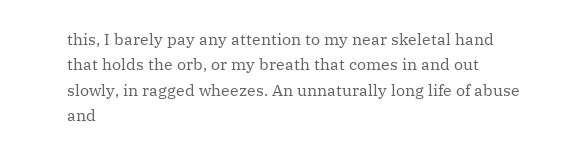this, I barely pay any attention to my near skeletal hand that holds the orb, or my breath that comes in and out slowly, in ragged wheezes. An unnaturally long life of abuse and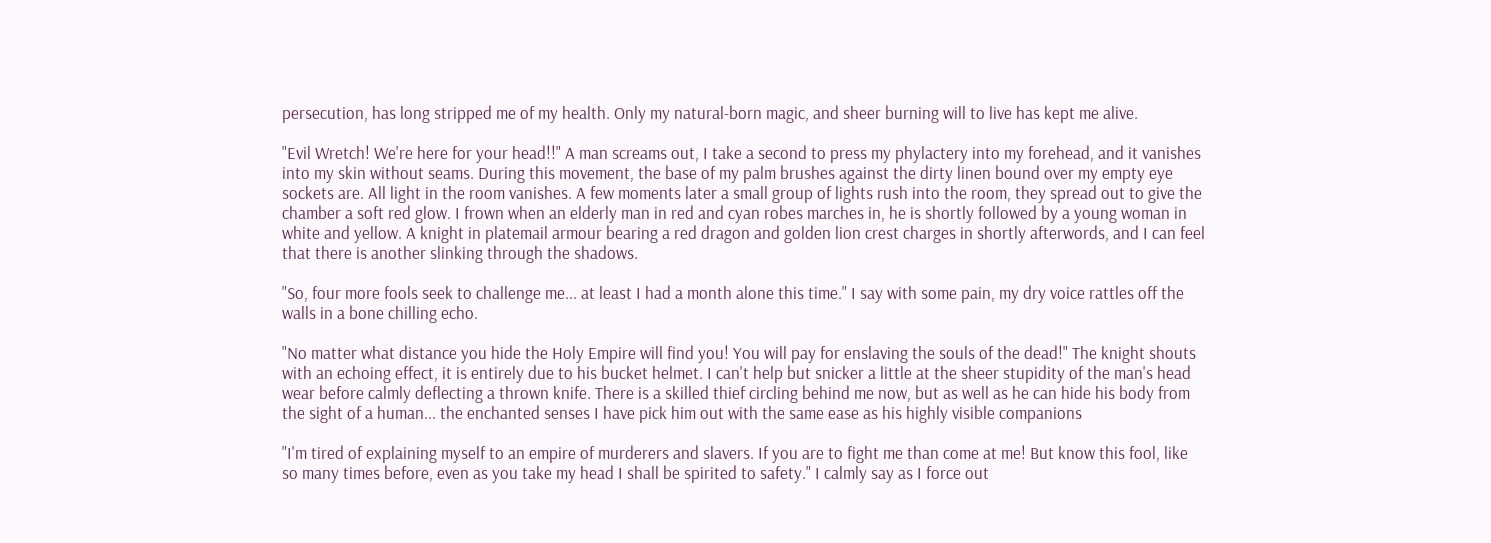persecution, has long stripped me of my health. Only my natural-born magic, and sheer burning will to live has kept me alive.

"Evil Wretch! We're here for your head!!" A man screams out, I take a second to press my phylactery into my forehead, and it vanishes into my skin without seams. During this movement, the base of my palm brushes against the dirty linen bound over my empty eye sockets are. All light in the room vanishes. A few moments later a small group of lights rush into the room, they spread out to give the chamber a soft red glow. I frown when an elderly man in red and cyan robes marches in, he is shortly followed by a young woman in white and yellow. A knight in platemail armour bearing a red dragon and golden lion crest charges in shortly afterwords, and I can feel that there is another slinking through the shadows.

"So, four more fools seek to challenge me... at least I had a month alone this time." I say with some pain, my dry voice rattles off the walls in a bone chilling echo.

"No matter what distance you hide the Holy Empire will find you! You will pay for enslaving the souls of the dead!" The knight shouts with an echoing effect, it is entirely due to his bucket helmet. I can't help but snicker a little at the sheer stupidity of the man's head wear before calmly deflecting a thrown knife. There is a skilled thief circling behind me now, but as well as he can hide his body from the sight of a human... the enchanted senses I have pick him out with the same ease as his highly visible companions

"I'm tired of explaining myself to an empire of murderers and slavers. If you are to fight me than come at me! But know this fool, like so many times before, even as you take my head I shall be spirited to safety." I calmly say as I force out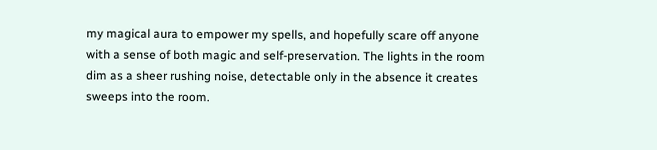my magical aura to empower my spells, and hopefully scare off anyone with a sense of both magic and self-preservation. The lights in the room dim as a sheer rushing noise, detectable only in the absence it creates sweeps into the room.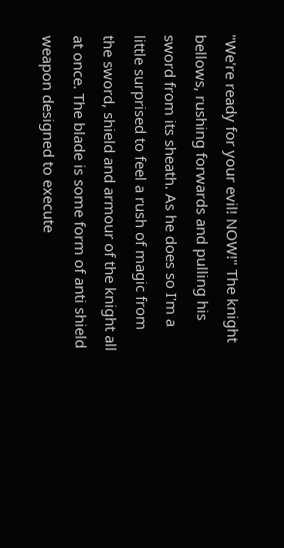"We're ready for your evil! NOW!" The knight bellows, rushing forwards and pulling his sword from its sheath. As he does so I'm a little surprised to feel a rush of magic from the sword, shield and armour of the knight all at once. The blade is some form of anti shield weapon designed to execute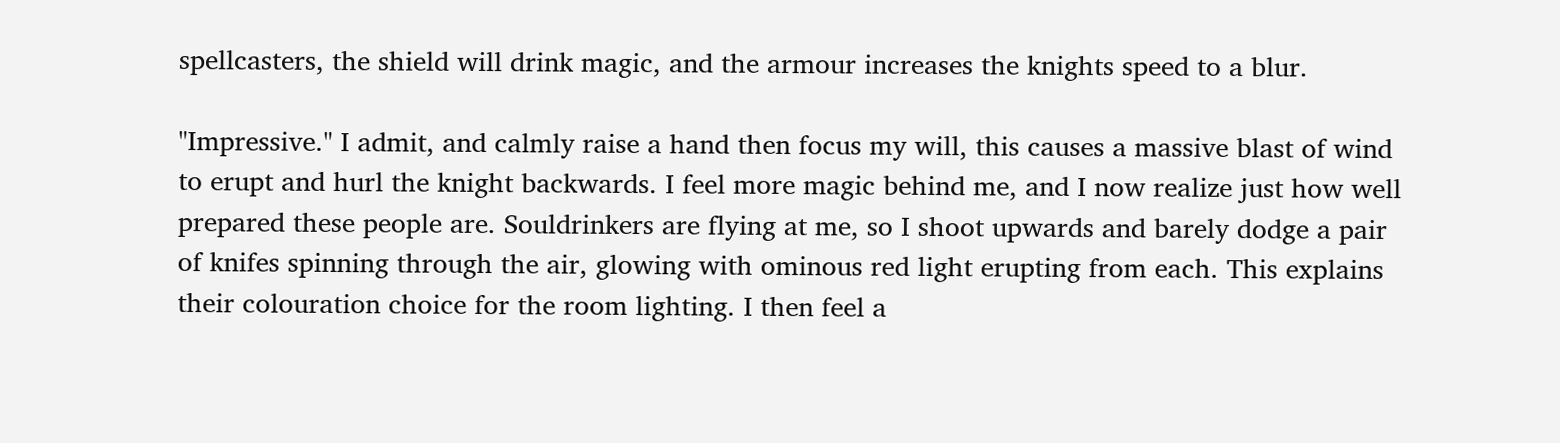spellcasters, the shield will drink magic, and the armour increases the knights speed to a blur.

"Impressive." I admit, and calmly raise a hand then focus my will, this causes a massive blast of wind to erupt and hurl the knight backwards. I feel more magic behind me, and I now realize just how well prepared these people are. Souldrinkers are flying at me, so I shoot upwards and barely dodge a pair of knifes spinning through the air, glowing with ominous red light erupting from each. This explains their colouration choice for the room lighting. I then feel a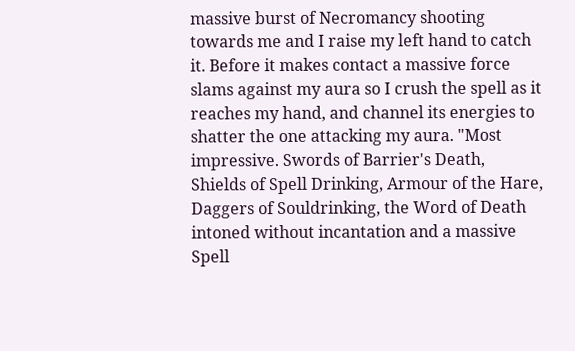massive burst of Necromancy shooting towards me and I raise my left hand to catch it. Before it makes contact a massive force slams against my aura so I crush the spell as it reaches my hand, and channel its energies to shatter the one attacking my aura. "Most impressive. Swords of Barrier's Death, Shields of Spell Drinking, Armour of the Hare, Daggers of Souldrinking, the Word of Death intoned without incantation and a massive Spell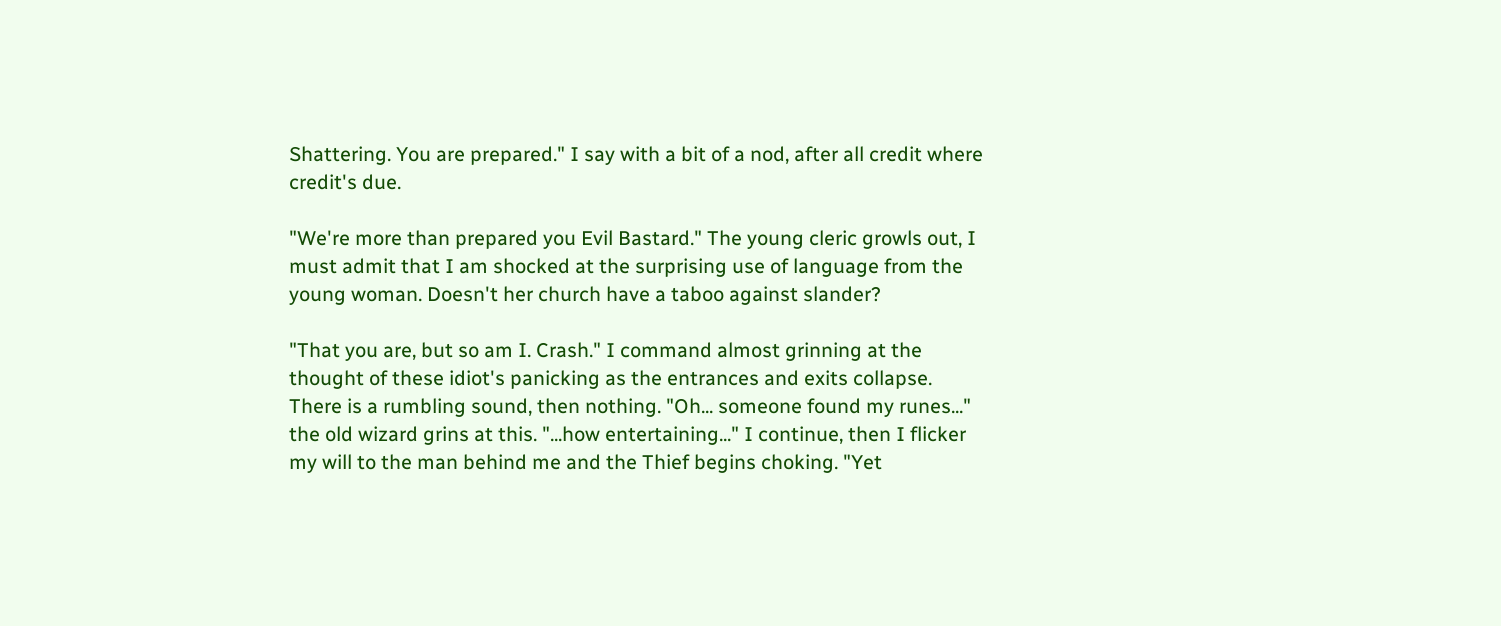Shattering. You are prepared." I say with a bit of a nod, after all credit where credit's due.

"We're more than prepared you Evil Bastard." The young cleric growls out, I must admit that I am shocked at the surprising use of language from the young woman. Doesn't her church have a taboo against slander?

"That you are, but so am I. Crash." I command almost grinning at the thought of these idiot's panicking as the entrances and exits collapse. There is a rumbling sound, then nothing. "Oh... someone found my runes..." the old wizard grins at this. "...how entertaining..." I continue, then I flicker my will to the man behind me and the Thief begins choking. "Yet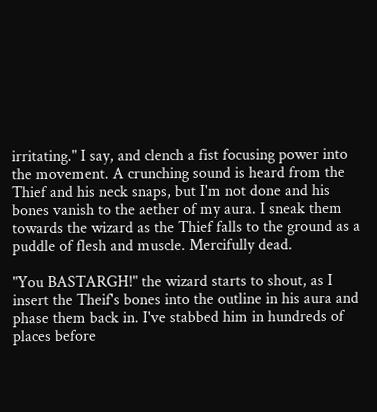irritating." I say, and clench a fist focusing power into the movement. A crunching sound is heard from the Thief and his neck snaps, but I'm not done and his bones vanish to the aether of my aura. I sneak them towards the wizard as the Thief falls to the ground as a puddle of flesh and muscle. Mercifully dead.

"You BASTARGH!" the wizard starts to shout, as I insert the Theif's bones into the outline in his aura and phase them back in. I've stabbed him in hundreds of places before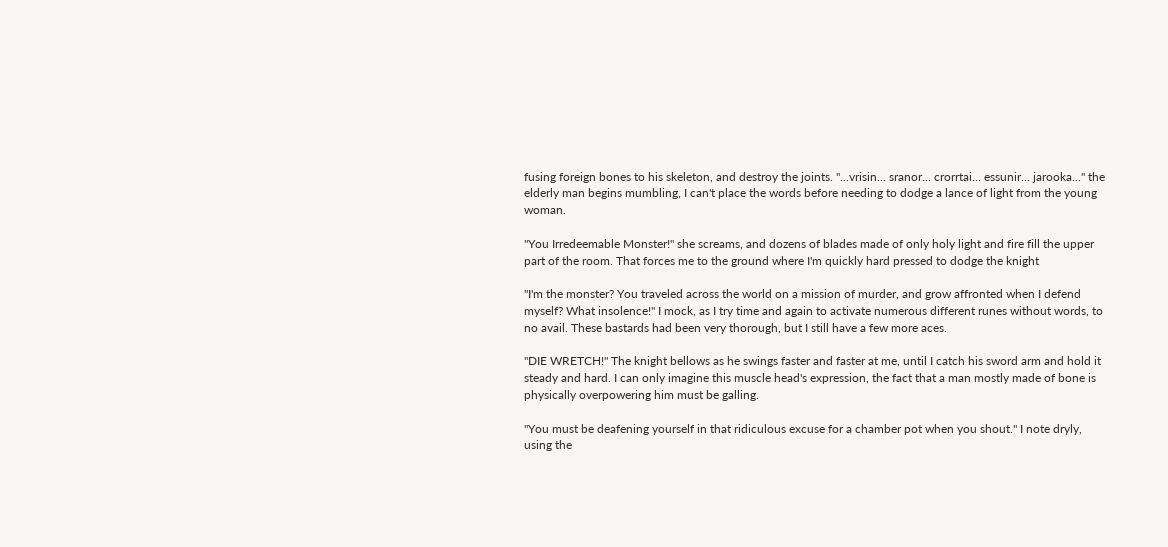fusing foreign bones to his skeleton, and destroy the joints. "...vrisin... sranor... crorrtai... essunir... jarooka..." the elderly man begins mumbling, I can't place the words before needing to dodge a lance of light from the young woman.

"You Irredeemable Monster!" she screams, and dozens of blades made of only holy light and fire fill the upper part of the room. That forces me to the ground where I'm quickly hard pressed to dodge the knight

"I'm the monster? You traveled across the world on a mission of murder, and grow affronted when I defend myself? What insolence!" I mock, as I try time and again to activate numerous different runes without words, to no avail. These bastards had been very thorough, but I still have a few more aces.

"DIE WRETCH!" The knight bellows as he swings faster and faster at me, until I catch his sword arm and hold it steady and hard. I can only imagine this muscle head's expression, the fact that a man mostly made of bone is physically overpowering him must be galling.

"You must be deafening yourself in that ridiculous excuse for a chamber pot when you shout." I note dryly, using the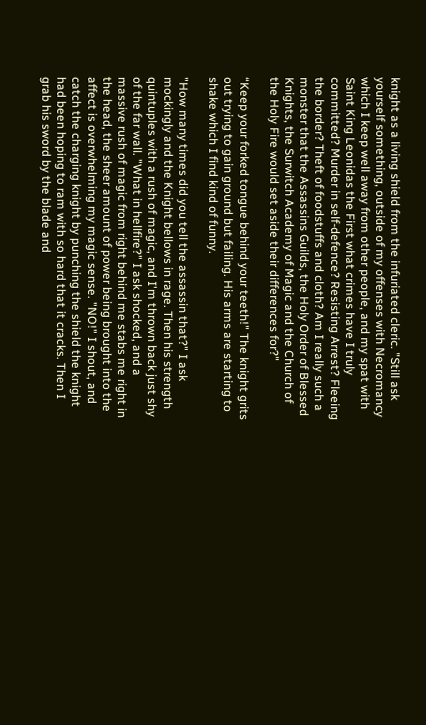knight as a living shield from the infuriated cleric. "Still ask yourself something, outside of my offenses with Necromancy which I keep well away from other people, and my spat with Saint King Leonidas the First what crimes have I truly committed? Murder in self-defence? Resisting Arrest? Fleeing the border? Theft of foodstuffs and cloth? Am I really such a monster that the Assassins Guilds, the Holy Order of Blessed Knights, the Surwitch Academy of Magic and the Church of the Holy Fire would set aside their differences for?"

“Keep your forked tongue behind your teeth!" The knight grits out trying to gain ground but failing. His arms are starting to shake which I find kind of funny.

"How many times did you tell the assassin that?" I ask mockingly and the Knight bellows in rage. Then his strength quintuples with a rush of magic, and I'm thrown back just shy of the far wall. "What in hellfire?" I ask shocked, and a massive rush of magic from right behind me stabs me right in the head, the sheer amount of power being brought into the affect is overwhelming my magic sense. "NO!" I shout, and catch the charging knight by punching the shield the knight had been hoping to ram with so hard that it cracks. Then I grab his sword by the blade and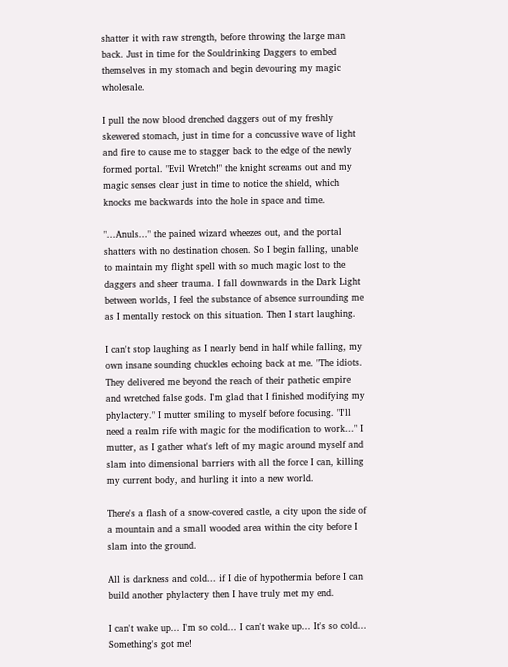shatter it with raw strength, before throwing the large man back. Just in time for the Souldrinking Daggers to embed themselves in my stomach and begin devouring my magic wholesale.

I pull the now blood drenched daggers out of my freshly skewered stomach, just in time for a concussive wave of light and fire to cause me to stagger back to the edge of the newly formed portal. "Evil Wretch!" the knight screams out and my magic senses clear just in time to notice the shield, which knocks me backwards into the hole in space and time.

"...Anuls..." the pained wizard wheezes out, and the portal shatters with no destination chosen. So I begin falling, unable to maintain my flight spell with so much magic lost to the daggers and sheer trauma. I fall downwards in the Dark Light between worlds, I feel the substance of absence surrounding me as I mentally restock on this situation. Then I start laughing.

I can't stop laughing as I nearly bend in half while falling, my own insane sounding chuckles echoing back at me. "The idiots. They delivered me beyond the reach of their pathetic empire and wretched false gods. I'm glad that I finished modifying my phylactery." I mutter smiling to myself before focusing. "I'll need a realm rife with magic for the modification to work..." I mutter, as I gather what's left of my magic around myself and slam into dimensional barriers with all the force I can, killing my current body, and hurling it into a new world.

There's a flash of a snow-covered castle, a city upon the side of a mountain and a small wooded area within the city before I slam into the ground.

All is darkness and cold... if I die of hypothermia before I can build another phylactery then I have truly met my end.

I can't wake up... I'm so cold... I can't wake up... It's so cold... Something's got me!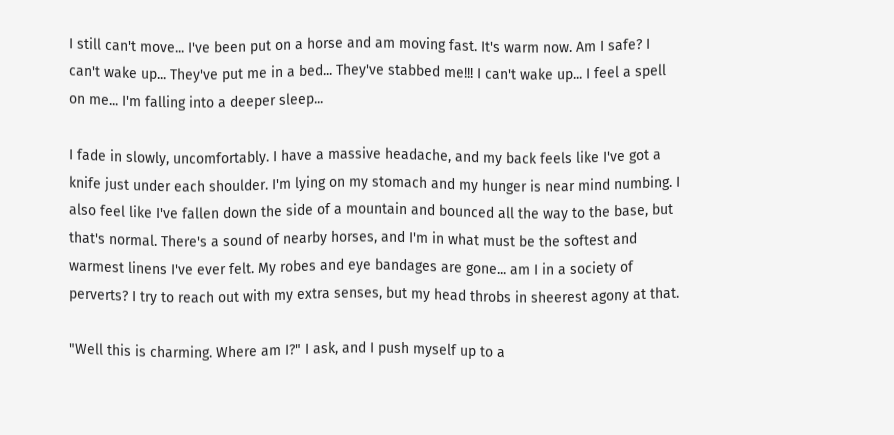I still can't move... I've been put on a horse and am moving fast. It's warm now. Am I safe? I can't wake up... They've put me in a bed... They've stabbed me!!! I can't wake up... I feel a spell on me... I'm falling into a deeper sleep...

I fade in slowly, uncomfortably. I have a massive headache, and my back feels like I've got a knife just under each shoulder. I'm lying on my stomach and my hunger is near mind numbing. I also feel like I've fallen down the side of a mountain and bounced all the way to the base, but that's normal. There's a sound of nearby horses, and I'm in what must be the softest and warmest linens I've ever felt. My robes and eye bandages are gone... am I in a society of perverts? I try to reach out with my extra senses, but my head throbs in sheerest agony at that.

"Well this is charming. Where am I?" I ask, and I push myself up to a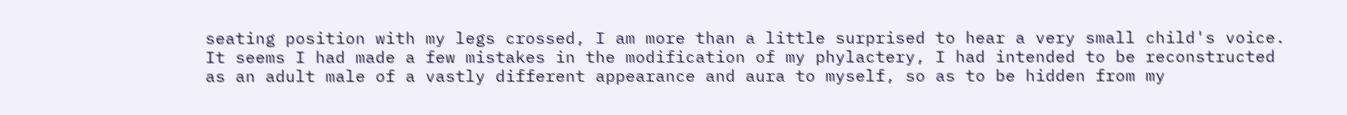seating position with my legs crossed, I am more than a little surprised to hear a very small child's voice. It seems I had made a few mistakes in the modification of my phylactery, I had intended to be reconstructed as an adult male of a vastly different appearance and aura to myself, so as to be hidden from my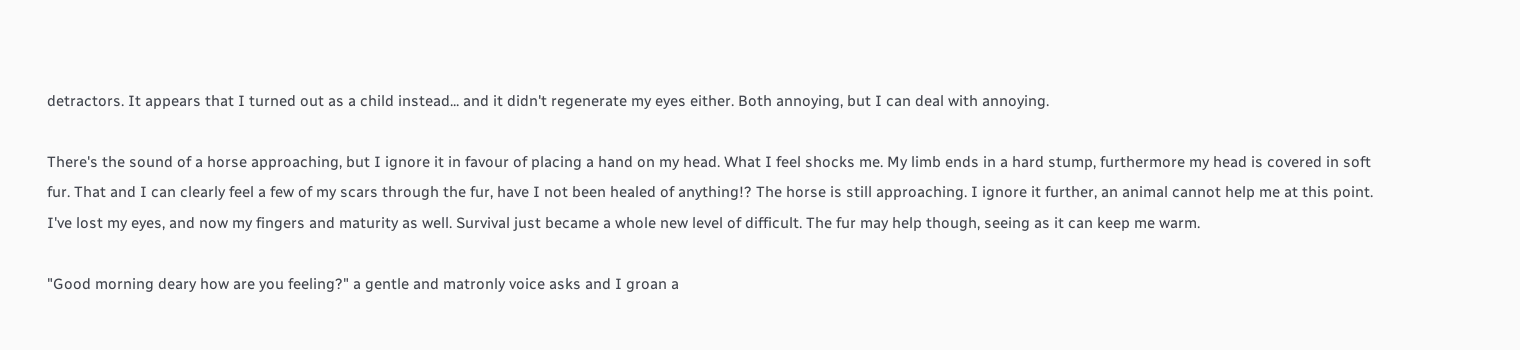detractors. It appears that I turned out as a child instead... and it didn't regenerate my eyes either. Both annoying, but I can deal with annoying.

There's the sound of a horse approaching, but I ignore it in favour of placing a hand on my head. What I feel shocks me. My limb ends in a hard stump, furthermore my head is covered in soft fur. That and I can clearly feel a few of my scars through the fur, have I not been healed of anything!? The horse is still approaching. I ignore it further, an animal cannot help me at this point. I've lost my eyes, and now my fingers and maturity as well. Survival just became a whole new level of difficult. The fur may help though, seeing as it can keep me warm.

"Good morning deary how are you feeling?" a gentle and matronly voice asks and I groan a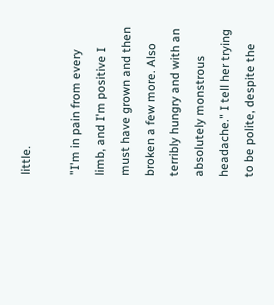little.

"I'm in pain from every limb, and I'm positive I must have grown and then broken a few more. Also terribly hungry and with an absolutely monstrous headache." I tell her trying to be polite, despite the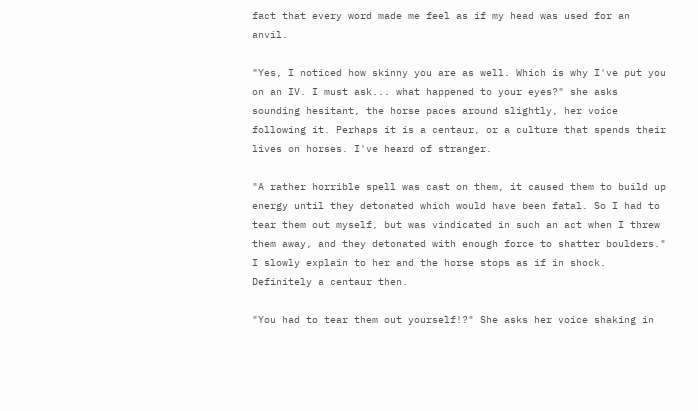fact that every word made me feel as if my head was used for an anvil.

"Yes, I noticed how skinny you are as well. Which is why I've put you on an IV. I must ask... what happened to your eyes?" she asks sounding hesitant, the horse paces around slightly, her voice following it. Perhaps it is a centaur, or a culture that spends their lives on horses. I've heard of stranger.

"A rather horrible spell was cast on them, it caused them to build up energy until they detonated which would have been fatal. So I had to tear them out myself, but was vindicated in such an act when I threw them away, and they detonated with enough force to shatter boulders." I slowly explain to her and the horse stops as if in shock. Definitely a centaur then.

"You had to tear them out yourself!?" She asks her voice shaking in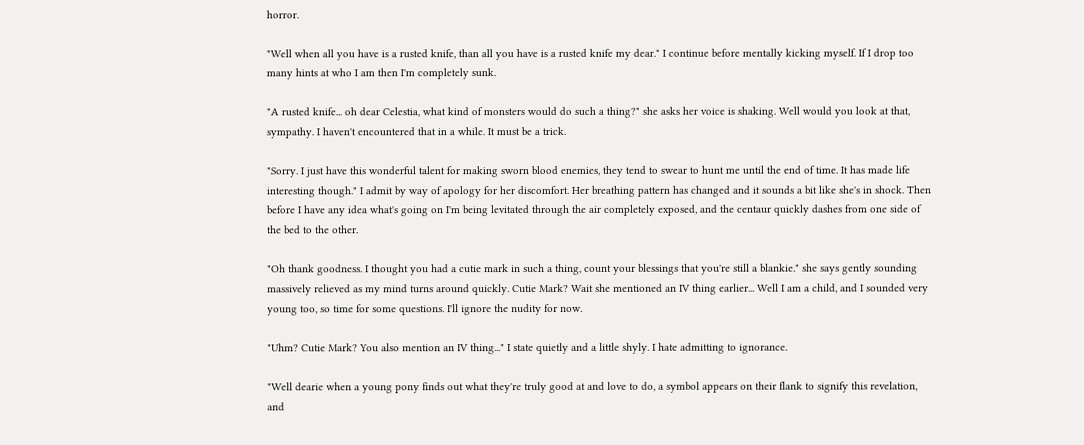horror.

"Well when all you have is a rusted knife, than all you have is a rusted knife my dear." I continue before mentally kicking myself. If I drop too many hints at who I am then I'm completely sunk.

"A rusted knife... oh dear Celestia, what kind of monsters would do such a thing?" she asks her voice is shaking. Well would you look at that, sympathy. I haven't encountered that in a while. It must be a trick.

"Sorry. I just have this wonderful talent for making sworn blood enemies, they tend to swear to hunt me until the end of time. It has made life interesting though." I admit by way of apology for her discomfort. Her breathing pattern has changed and it sounds a bit like she's in shock. Then before I have any idea what's going on I'm being levitated through the air completely exposed, and the centaur quickly dashes from one side of the bed to the other.

"Oh thank goodness. I thought you had a cutie mark in such a thing, count your blessings that you're still a blankie." she says gently sounding massively relieved as my mind turns around quickly. Cutie Mark? Wait she mentioned an IV thing earlier... Well I am a child, and I sounded very young too, so time for some questions. I'll ignore the nudity for now.

"Uhm? Cutie Mark? You also mention an IV thing..." I state quietly and a little shyly. I hate admitting to ignorance.

"Well dearie when a young pony finds out what they're truly good at and love to do, a symbol appears on their flank to signify this revelation, and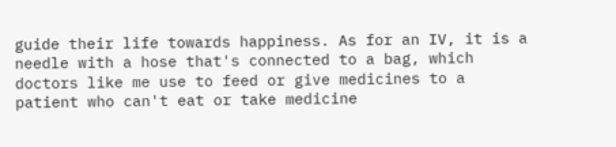guide their life towards happiness. As for an IV, it is a needle with a hose that's connected to a bag, which doctors like me use to feed or give medicines to a patient who can't eat or take medicine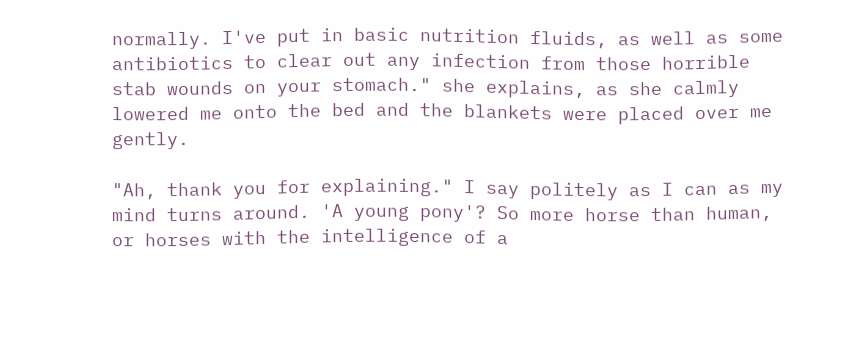normally. I've put in basic nutrition fluids, as well as some antibiotics to clear out any infection from those horrible stab wounds on your stomach." she explains, as she calmly lowered me onto the bed and the blankets were placed over me gently.

"Ah, thank you for explaining." I say politely as I can as my mind turns around. 'A young pony'? So more horse than human, or horses with the intelligence of a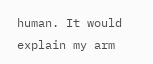human. It would explain my arm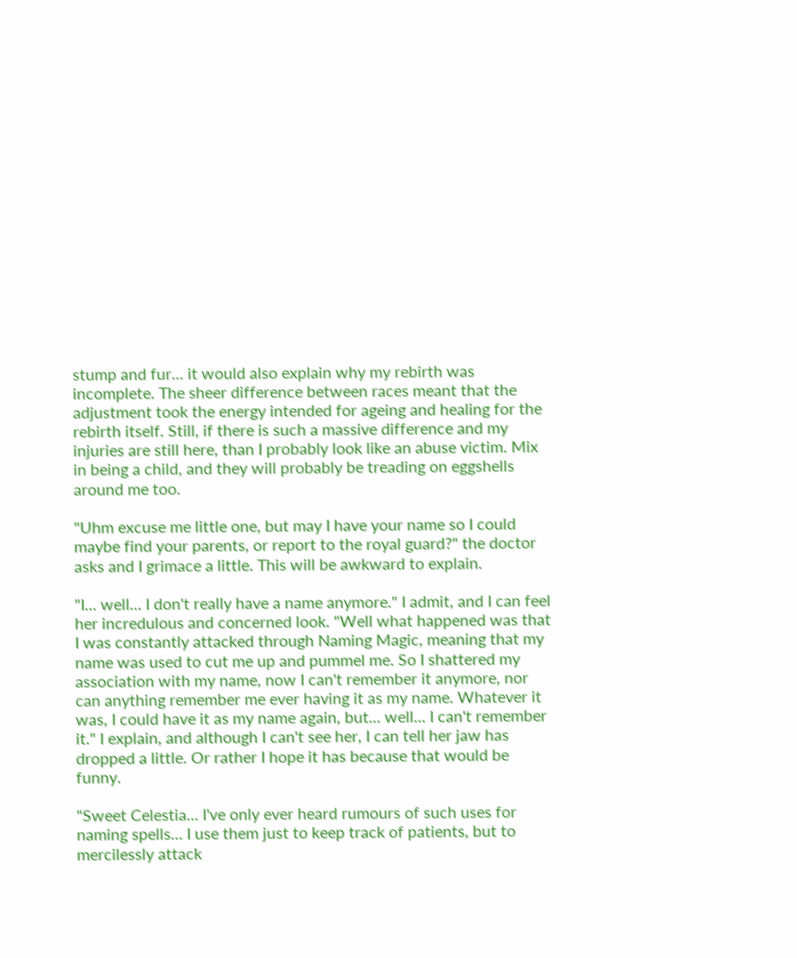stump and fur... it would also explain why my rebirth was incomplete. The sheer difference between races meant that the adjustment took the energy intended for ageing and healing for the rebirth itself. Still, if there is such a massive difference and my injuries are still here, than I probably look like an abuse victim. Mix in being a child, and they will probably be treading on eggshells around me too.

"Uhm excuse me little one, but may I have your name so I could maybe find your parents, or report to the royal guard?" the doctor asks and I grimace a little. This will be awkward to explain.

"I... well... I don't really have a name anymore." I admit, and I can feel her incredulous and concerned look. "Well what happened was that I was constantly attacked through Naming Magic, meaning that my name was used to cut me up and pummel me. So I shattered my association with my name, now I can't remember it anymore, nor can anything remember me ever having it as my name. Whatever it was, I could have it as my name again, but... well... I can't remember it." I explain, and although I can't see her, I can tell her jaw has dropped a little. Or rather I hope it has because that would be funny.

"Sweet Celestia... I've only ever heard rumours of such uses for naming spells... I use them just to keep track of patients, but to mercilessly attack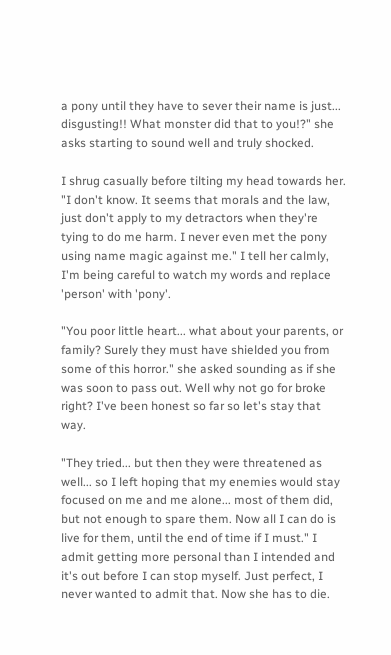a pony until they have to sever their name is just... disgusting!! What monster did that to you!?" she asks starting to sound well and truly shocked.

I shrug casually before tilting my head towards her. "I don't know. It seems that morals and the law, just don't apply to my detractors when they're tying to do me harm. I never even met the pony using name magic against me." I tell her calmly, I'm being careful to watch my words and replace 'person' with 'pony'.

"You poor little heart... what about your parents, or family? Surely they must have shielded you from some of this horror." she asked sounding as if she was soon to pass out. Well why not go for broke right? I've been honest so far so let's stay that way.

"They tried... but then they were threatened as well... so I left hoping that my enemies would stay focused on me and me alone... most of them did, but not enough to spare them. Now all I can do is live for them, until the end of time if I must." I admit getting more personal than I intended and it's out before I can stop myself. Just perfect, I never wanted to admit that. Now she has to die.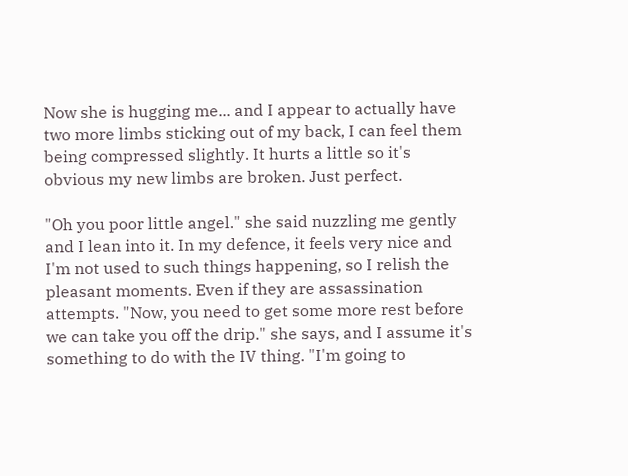Now she is hugging me... and I appear to actually have two more limbs sticking out of my back, I can feel them being compressed slightly. It hurts a little so it's obvious my new limbs are broken. Just perfect.

"Oh you poor little angel." she said nuzzling me gently and I lean into it. In my defence, it feels very nice and I'm not used to such things happening, so I relish the pleasant moments. Even if they are assassination attempts. "Now, you need to get some more rest before we can take you off the drip." she says, and I assume it's something to do with the IV thing. "I'm going to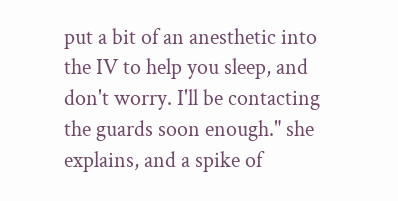put a bit of an anesthetic into the IV to help you sleep, and don't worry. I'll be contacting the guards soon enough." she explains, and a spike of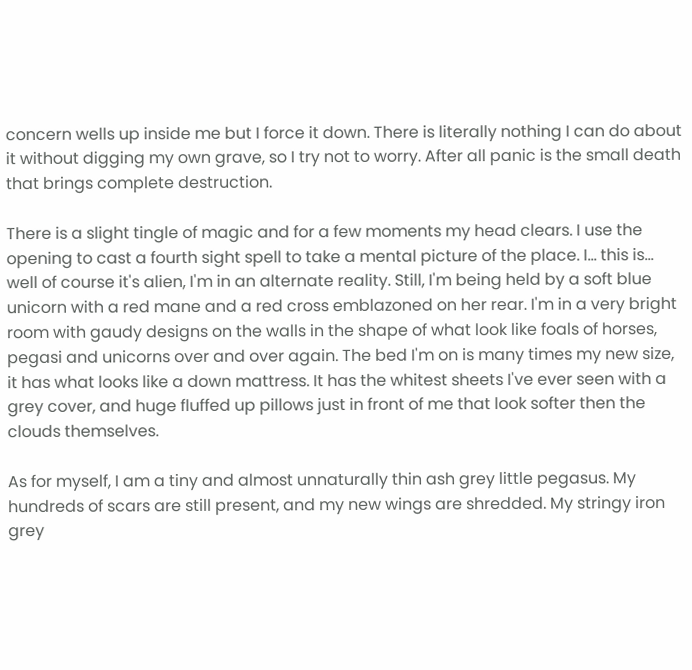concern wells up inside me but I force it down. There is literally nothing I can do about it without digging my own grave, so I try not to worry. After all panic is the small death that brings complete destruction.

There is a slight tingle of magic and for a few moments my head clears. I use the opening to cast a fourth sight spell to take a mental picture of the place. I... this is... well of course it's alien, I'm in an alternate reality. Still, I'm being held by a soft blue unicorn with a red mane and a red cross emblazoned on her rear. I'm in a very bright room with gaudy designs on the walls in the shape of what look like foals of horses, pegasi and unicorns over and over again. The bed I'm on is many times my new size, it has what looks like a down mattress. It has the whitest sheets I've ever seen with a grey cover, and huge fluffed up pillows just in front of me that look softer then the clouds themselves.

As for myself, I am a tiny and almost unnaturally thin ash grey little pegasus. My hundreds of scars are still present, and my new wings are shredded. My stringy iron grey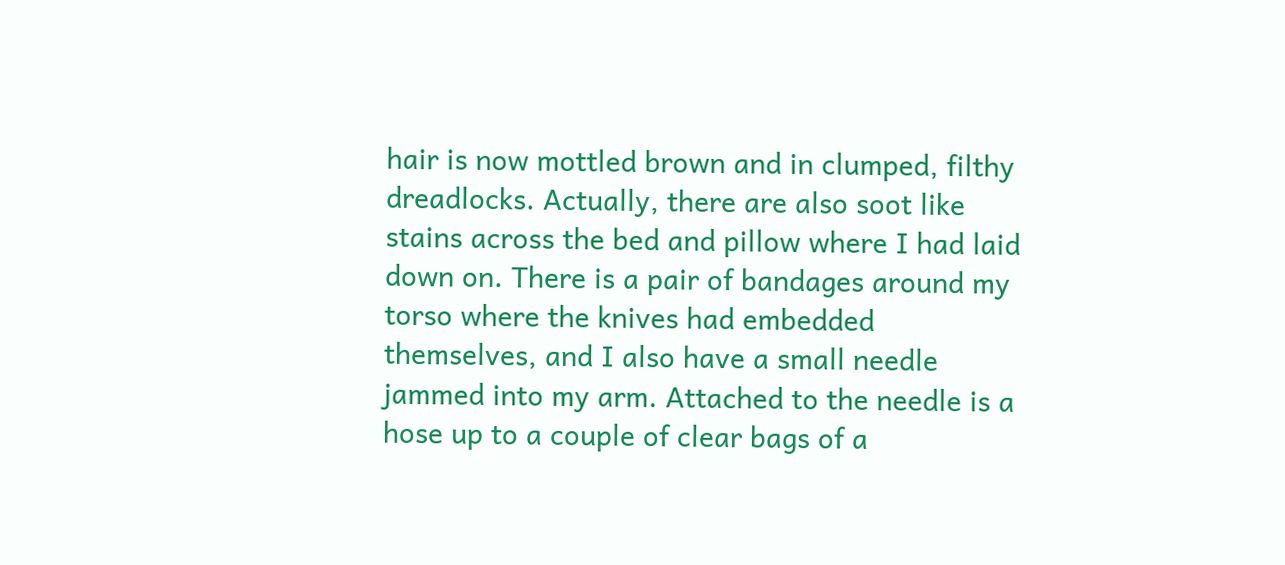hair is now mottled brown and in clumped, filthy dreadlocks. Actually, there are also soot like stains across the bed and pillow where I had laid down on. There is a pair of bandages around my torso where the knives had embedded themselves, and I also have a small needle jammed into my arm. Attached to the needle is a hose up to a couple of clear bags of a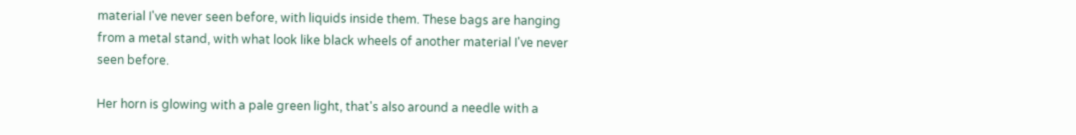material I've never seen before, with liquids inside them. These bags are hanging from a metal stand, with what look like black wheels of another material I've never seen before.

Her horn is glowing with a pale green light, that's also around a needle with a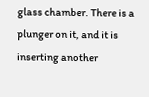glass chamber. There is a plunger on it, and it is inserting another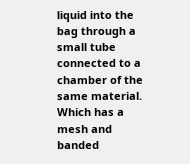liquid into the bag through a small tube connected to a chamber of the same material. Which has a mesh and banded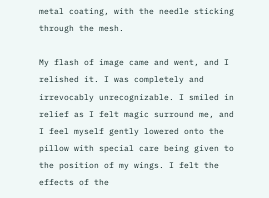metal coating, with the needle sticking through the mesh.

My flash of image came and went, and I relished it. I was completely and irrevocably unrecognizable. I smiled in relief as I felt magic surround me, and I feel myself gently lowered onto the pillow with special care being given to the position of my wings. I felt the effects of the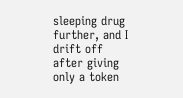sleeping drug further, and I drift off after giving only a token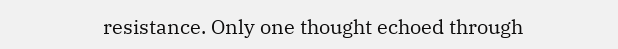resistance. Only one thought echoed through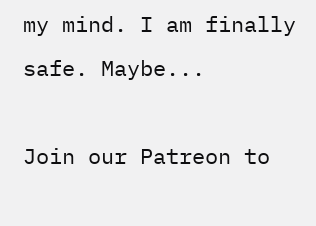my mind. I am finally safe. Maybe...

Join our Patreon to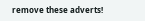remove these adverts!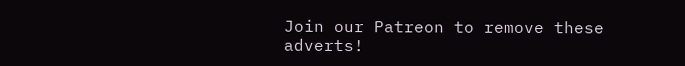Join our Patreon to remove these adverts!